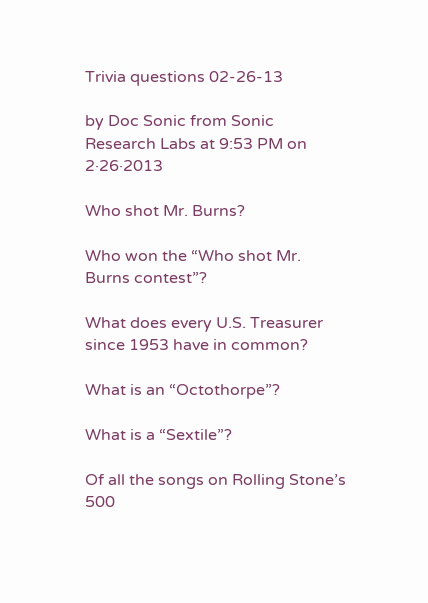Trivia questions 02-26-13

by Doc Sonic from Sonic Research Labs at 9:53 PM on 2·26·2013

Who shot Mr. Burns?

Who won the “Who shot Mr. Burns contest”?

What does every U.S. Treasurer since 1953 have in common?

What is an “Octothorpe”?

What is a “Sextile”?

Of all the songs on Rolling Stone’s 500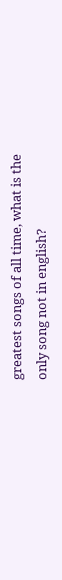greatest songs of all time, what is the only song not in english?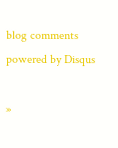blog comments powered by Disqus

»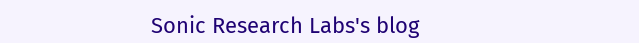Sonic Research Labs's blog